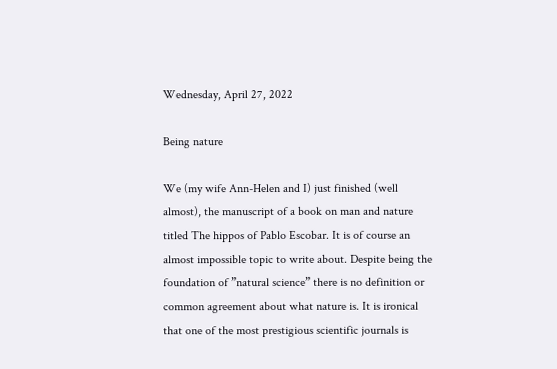Wednesday, April 27, 2022

Being nature

We (my wife Ann-Helen and I) just finished (well almost), the manuscript of a book on man and nature titled The hippos of Pablo Escobar. It is of course an almost impossible topic to write about. Despite being the foundation of ”natural science” there is no definition or common agreement about what nature is. It is ironical that one of the most prestigious scientific journals is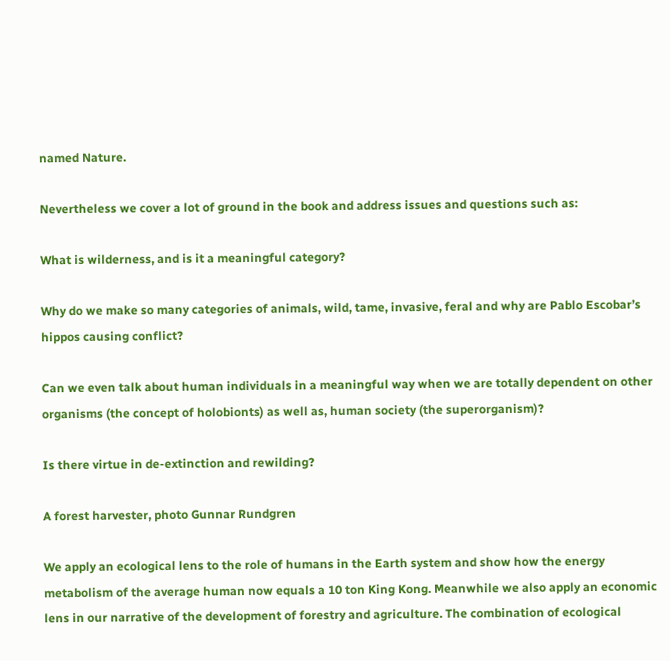named Nature.

Nevertheless we cover a lot of ground in the book and address issues and questions such as:

What is wilderness, and is it a meaningful category?

Why do we make so many categories of animals, wild, tame, invasive, feral and why are Pablo Escobar’s hippos causing conflict?

Can we even talk about human individuals in a meaningful way when we are totally dependent on other organisms (the concept of holobionts) as well as, human society (the superorganism)?

Is there virtue in de-extinction and rewilding?

A forest harvester, photo Gunnar Rundgren

We apply an ecological lens to the role of humans in the Earth system and show how the energy metabolism of the average human now equals a 10 ton King Kong. Meanwhile we also apply an economic lens in our narrative of the development of forestry and agriculture. The combination of ecological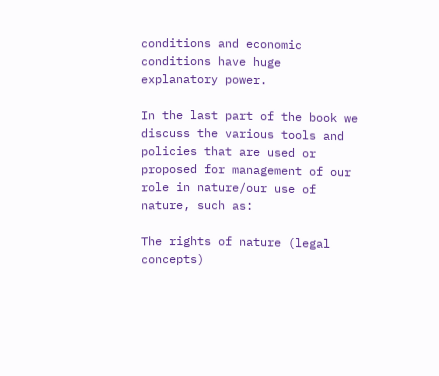conditions and economic conditions have huge explanatory power.

In the last part of the book we discuss the various tools and policies that are used or proposed for management of our role in nature/our use of nature, such as:

The rights of nature (legal concepts)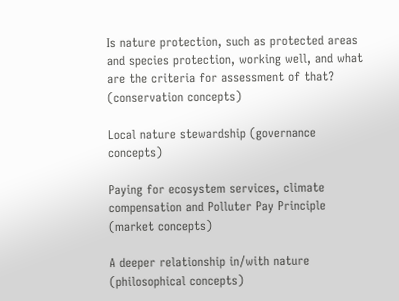Is nature protection, such as protected areas and species protection, working well, and what are the criteria for assessment of that? (conservation concepts)

Local nature stewardship (governance concepts)

Paying for ecosystem services, climate compensation and Polluter Pay Principle (market concepts)

A deeper relationship in/with nature (philosophical concepts)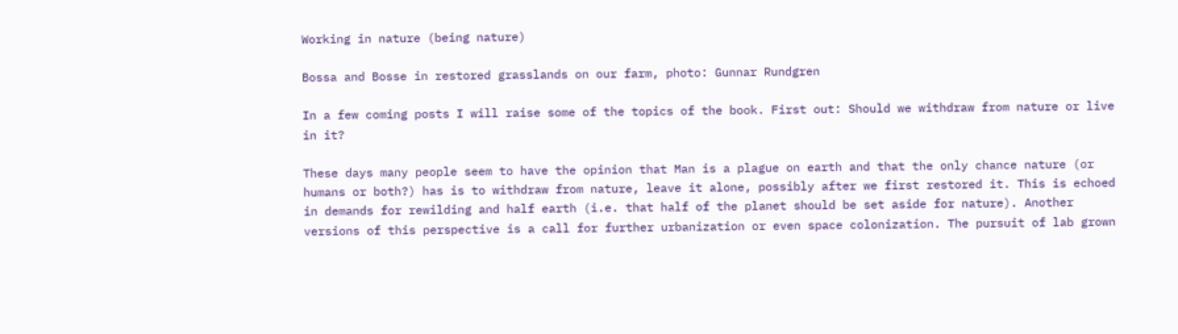Working in nature (being nature)

Bossa and Bosse in restored grasslands on our farm, photo: Gunnar Rundgren

In a few coming posts I will raise some of the topics of the book. First out: Should we withdraw from nature or live in it?

These days many people seem to have the opinion that Man is a plague on earth and that the only chance nature (or humans or both?) has is to withdraw from nature, leave it alone, possibly after we first restored it. This is echoed in demands for rewilding and half earth (i.e. that half of the planet should be set aside for nature). Another versions of this perspective is a call for further urbanization or even space colonization. The pursuit of lab grown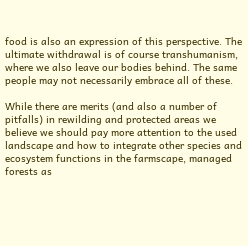food is also an expression of this perspective. The ultimate withdrawal is of course transhumanism, where we also leave our bodies behind. The same people may not necessarily embrace all of these.

While there are merits (and also a number of pitfalls) in rewilding and protected areas we believe we should pay more attention to the used landscape and how to integrate other species and ecosystem functions in the farmscape, managed forests as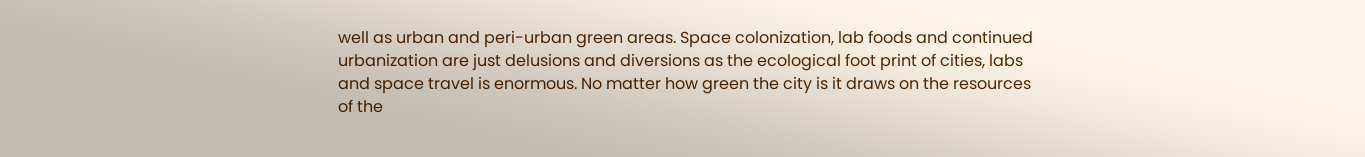well as urban and peri-urban green areas. Space colonization, lab foods and continued urbanization are just delusions and diversions as the ecological foot print of cities, labs and space travel is enormous. No matter how green the city is it draws on the resources of the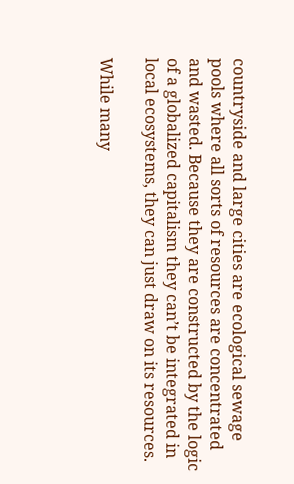countryside and large cities are ecological sewage pools where all sorts of resources are concentrated and wasted. Because they are constructed by the logic of a globalized capitalism they can’t be integrated in local ecosystems, they can just draw on its resources.

While many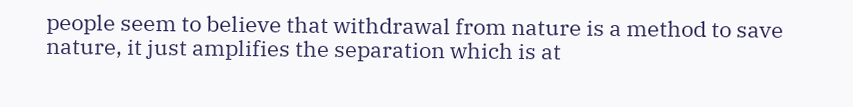people seem to believe that withdrawal from nature is a method to save nature, it just amplifies the separation which is at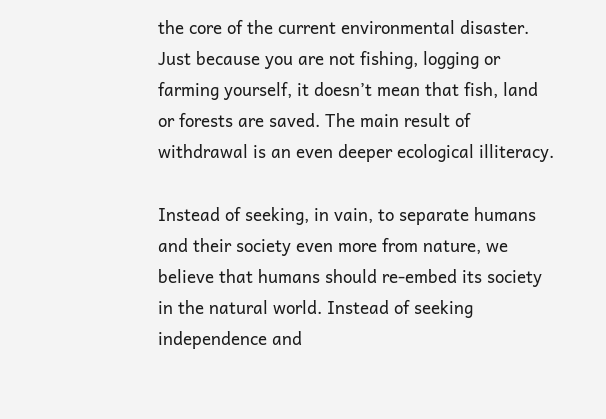the core of the current environmental disaster.  Just because you are not fishing, logging or farming yourself, it doesn’t mean that fish, land or forests are saved. The main result of withdrawal is an even deeper ecological illiteracy.

Instead of seeking, in vain, to separate humans and their society even more from nature, we believe that humans should re-embed its society in the natural world. Instead of seeking independence and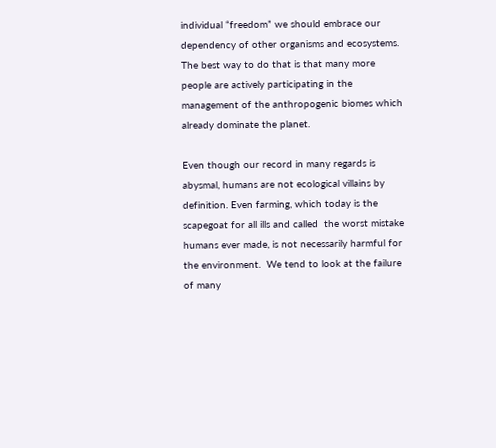individual “freedom” we should embrace our dependency of other organisms and ecosystems. The best way to do that is that many more people are actively participating in the management of the anthropogenic biomes which already dominate the planet.

Even though our record in many regards is abysmal, humans are not ecological villains by definition. Even farming, which today is the scapegoat for all ills and called  the worst mistake humans ever made, is not necessarily harmful for the environment.  We tend to look at the failure of many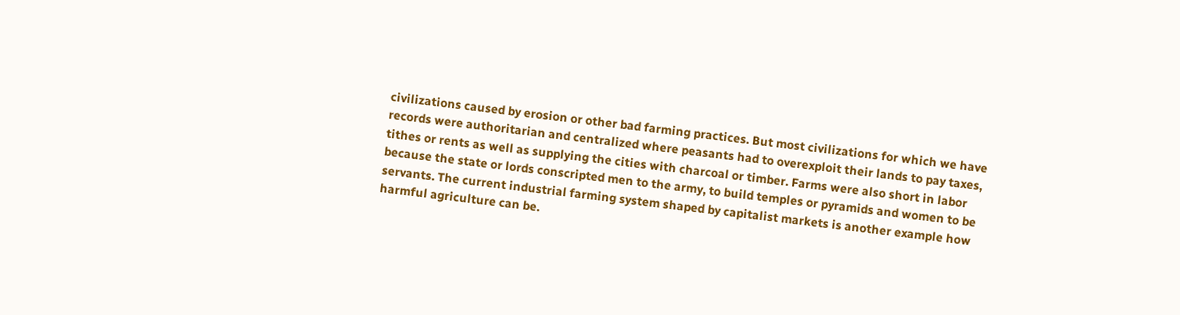civilizations caused by erosion or other bad farming practices. But most civilizations for which we have records were authoritarian and centralized where peasants had to overexploit their lands to pay taxes, tithes or rents as well as supplying the cities with charcoal or timber. Farms were also short in labor because the state or lords conscripted men to the army, to build temples or pyramids and women to be servants. The current industrial farming system shaped by capitalist markets is another example how harmful agriculture can be.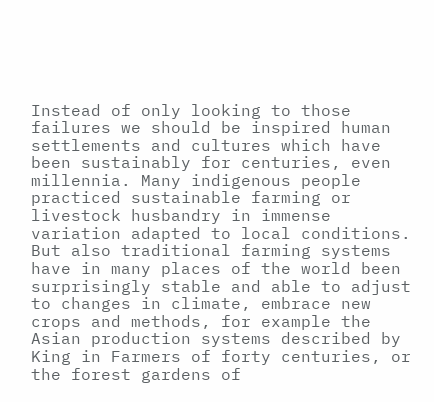Instead of only looking to those failures we should be inspired human settlements and cultures which have been sustainably for centuries, even millennia. Many indigenous people practiced sustainable farming or livestock husbandry in immense variation adapted to local conditions. But also traditional farming systems have in many places of the world been surprisingly stable and able to adjust to changes in climate, embrace new crops and methods, for example the Asian production systems described by King in Farmers of forty centuries, or the forest gardens of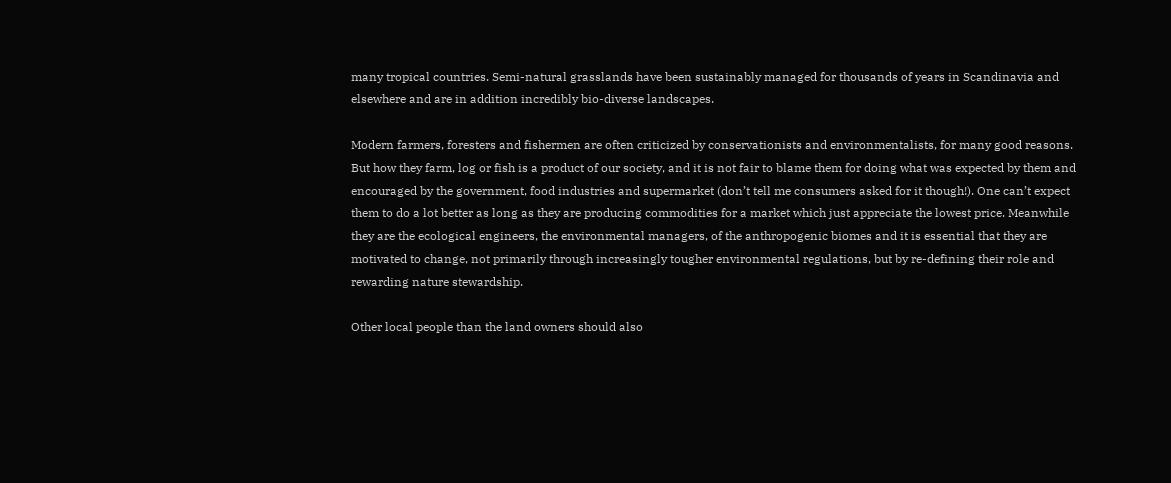many tropical countries. Semi-natural grasslands have been sustainably managed for thousands of years in Scandinavia and elsewhere and are in addition incredibly bio-diverse landscapes.

Modern farmers, foresters and fishermen are often criticized by conservationists and environmentalists, for many good reasons. But how they farm, log or fish is a product of our society, and it is not fair to blame them for doing what was expected by them and encouraged by the government, food industries and supermarket (don’t tell me consumers asked for it though!). One can’t expect them to do a lot better as long as they are producing commodities for a market which just appreciate the lowest price. Meanwhile they are the ecological engineers, the environmental managers, of the anthropogenic biomes and it is essential that they are motivated to change, not primarily through increasingly tougher environmental regulations, but by re-defining their role and rewarding nature stewardship.

Other local people than the land owners should also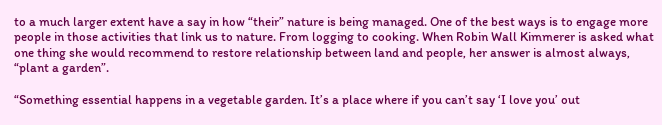to a much larger extent have a say in how “their” nature is being managed. One of the best ways is to engage more people in those activities that link us to nature. From logging to cooking. When Robin Wall Kimmerer is asked what one thing she would recommend to restore relationship between land and people, her answer is almost always, “plant a garden”.

“Something essential happens in a vegetable garden. It’s a place where if you can’t say ‘I love you’ out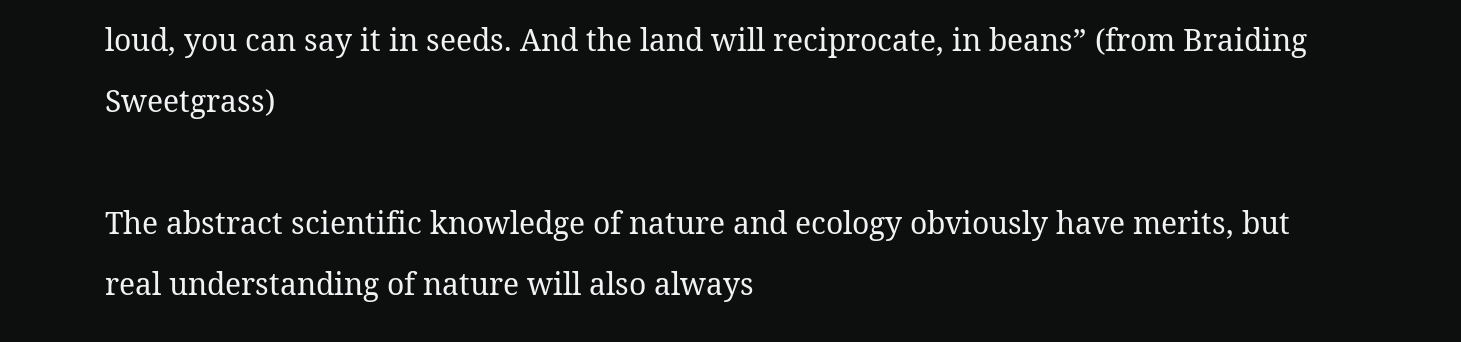loud, you can say it in seeds. And the land will reciprocate, in beans” (from Braiding Sweetgrass)

The abstract scientific knowledge of nature and ecology obviously have merits, but real understanding of nature will also always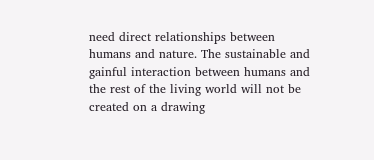need direct relationships between humans and nature. The sustainable and gainful interaction between humans and the rest of the living world will not be created on a drawing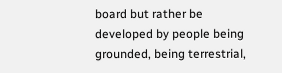board but rather be developed by people being grounded, being terrestrial,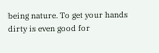being nature. To get your hands dirty is even good for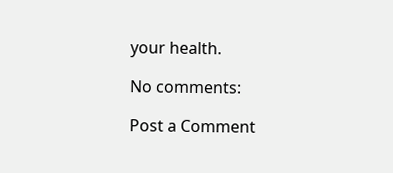your health.

No comments:

Post a Comment